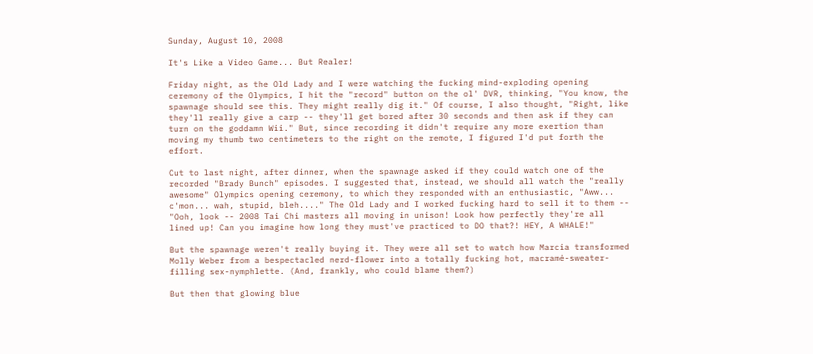Sunday, August 10, 2008

It's Like a Video Game... But Realer!

Friday night, as the Old Lady and I were watching the fucking mind-exploding opening ceremony of the Olympics, I hit the "record" button on the ol' DVR, thinking, "You know, the spawnage should see this. They might really dig it." Of course, I also thought, "Right, like they'll really give a carp -- they'll get bored after 30 seconds and then ask if they can turn on the goddamn Wii." But, since recording it didn't require any more exertion than moving my thumb two centimeters to the right on the remote, I figured I'd put forth the effort.

Cut to last night, after dinner, when the spawnage asked if they could watch one of the recorded "Brady Bunch" episodes. I suggested that, instead, we should all watch the "really awesome" Olympics opening ceremony, to which they responded with an enthusiastic, "Aww... c'mon... wah, stupid, bleh...." The Old Lady and I worked fucking hard to sell it to them -- "Ooh, look -- 2008 Tai Chi masters all moving in unison! Look how perfectly they're all lined up! Can you imagine how long they must've practiced to DO that?! HEY, A WHALE!"

But the spawnage weren't really buying it. They were all set to watch how Marcia transformed Molly Weber from a bespectacled nerd-flower into a totally fucking hot, macramé-sweater-filling sex-nymphlette. (And, frankly, who could blame them?)

But then that glowing blue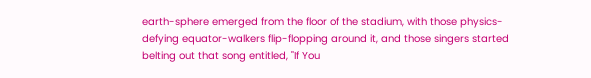earth-sphere emerged from the floor of the stadium, with those physics-defying equator-walkers flip-flopping around it, and those singers started belting out that song entitled, "If You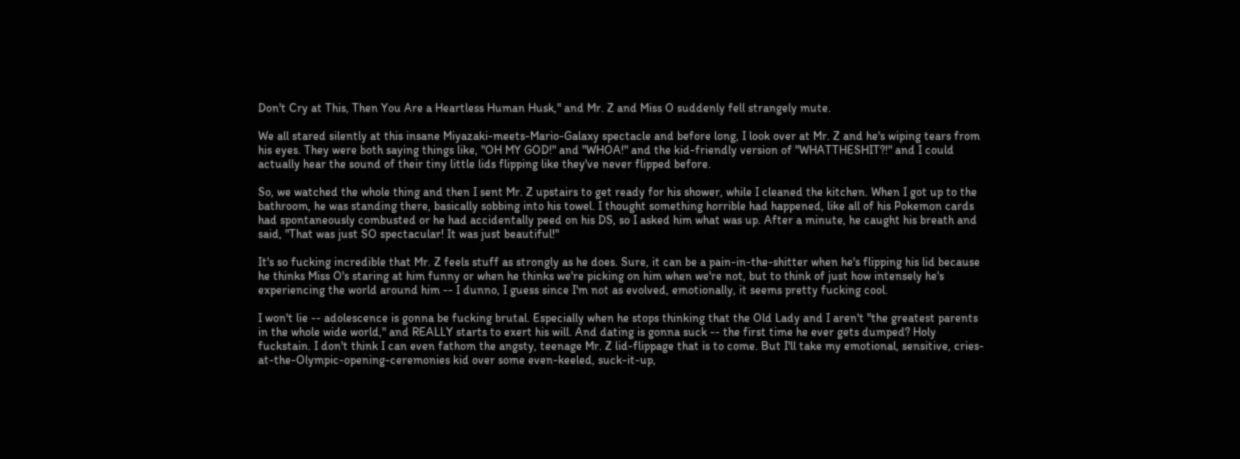Don't Cry at This, Then You Are a Heartless Human Husk," and Mr. Z and Miss O suddenly fell strangely mute.

We all stared silently at this insane Miyazaki-meets-Mario-Galaxy spectacle and before long, I look over at Mr. Z and he's wiping tears from his eyes. They were both saying things like, "OH MY GOD!" and "WHOA!" and the kid-friendly version of "WHATTHESHIT?!" and I could actually hear the sound of their tiny little lids flipping like they've never flipped before.

So, we watched the whole thing and then I sent Mr. Z upstairs to get ready for his shower, while I cleaned the kitchen. When I got up to the bathroom, he was standing there, basically sobbing into his towel. I thought something horrible had happened, like all of his Pokemon cards had spontaneously combusted or he had accidentally peed on his DS, so I asked him what was up. After a minute, he caught his breath and said, "That was just SO spectacular! It was just beautiful!"

It's so fucking incredible that Mr. Z feels stuff as strongly as he does. Sure, it can be a pain-in-the-shitter when he's flipping his lid because he thinks Miss O's staring at him funny or when he thinks we're picking on him when we're not, but to think of just how intensely he's experiencing the world around him -- I dunno, I guess since I'm not as evolved, emotionally, it seems pretty fucking cool.

I won't lie -- adolescence is gonna be fucking brutal. Especially when he stops thinking that the Old Lady and I aren't "the greatest parents in the whole wide world," and REALLY starts to exert his will. And dating is gonna suck -- the first time he ever gets dumped? Holy fuckstain. I don't think I can even fathom the angsty, teenage Mr. Z lid-flippage that is to come. But I'll take my emotional, sensitive, cries-at-the-Olympic-opening-ceremonies kid over some even-keeled, suck-it-up,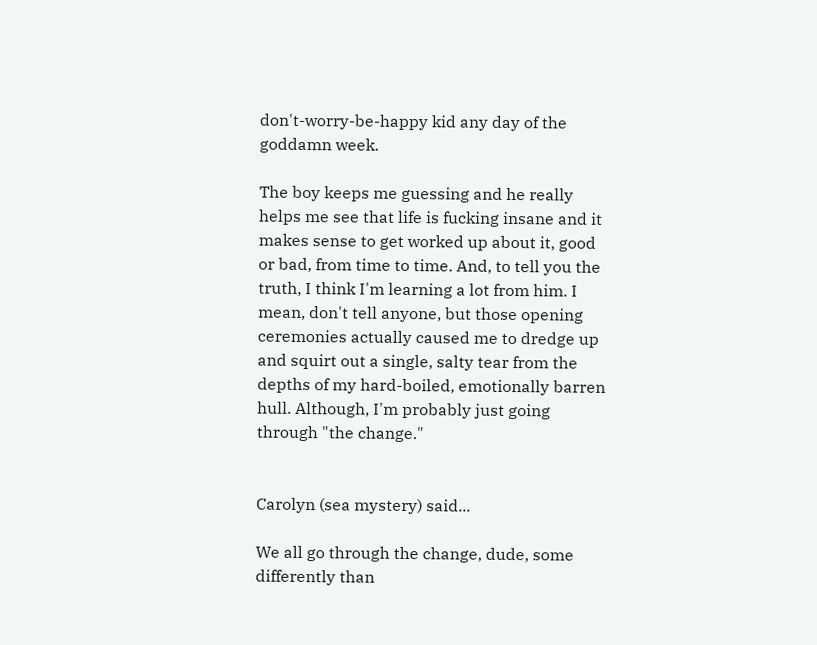don't-worry-be-happy kid any day of the goddamn week.

The boy keeps me guessing and he really helps me see that life is fucking insane and it makes sense to get worked up about it, good or bad, from time to time. And, to tell you the truth, I think I'm learning a lot from him. I mean, don't tell anyone, but those opening ceremonies actually caused me to dredge up and squirt out a single, salty tear from the depths of my hard-boiled, emotionally barren hull. Although, I'm probably just going through "the change."


Carolyn (sea mystery) said...

We all go through the change, dude, some differently than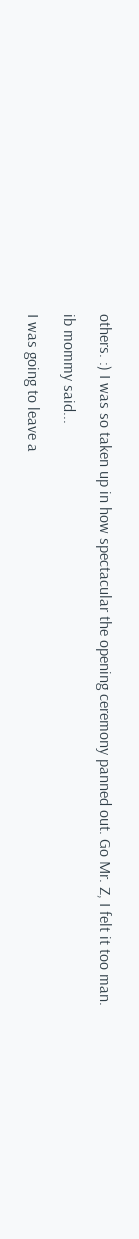others. :) I was so taken up in how spectacular the opening ceremony panned out. Go Mr. Z, I felt it too man.

ib mommy said...

I was going to leave a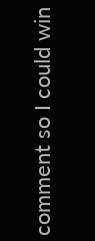comment so I could win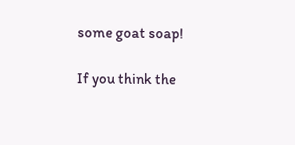some goat soap!

If you think the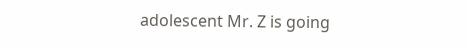adolescent Mr. Z is going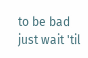to be bad just wait 'til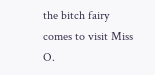the bitch fairy comes to visit Miss O.